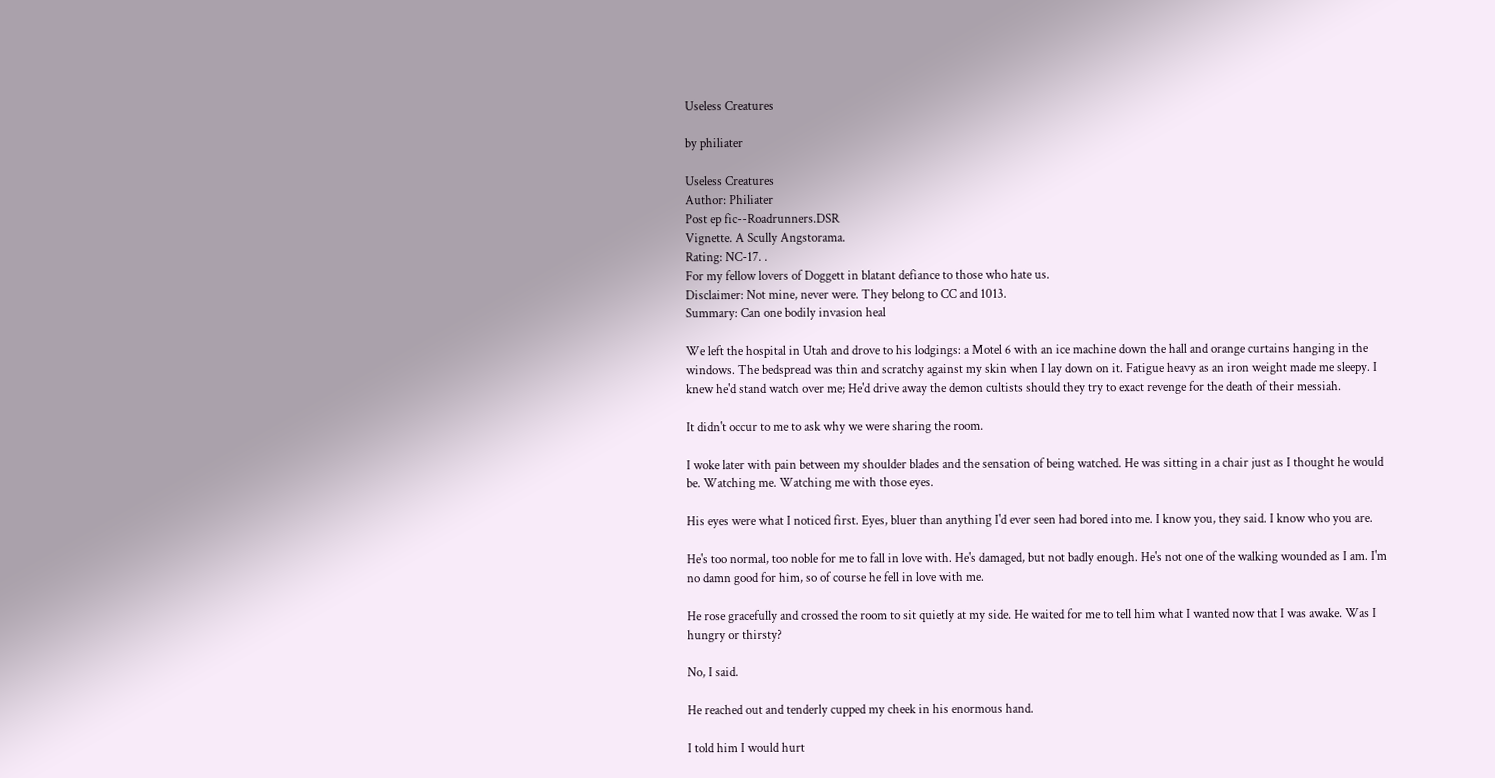Useless Creatures

by philiater

Useless Creatures
Author: Philiater
Post ep fic--Roadrunners.DSR
Vignette. A Scully Angstorama.
Rating: NC-17. .
For my fellow lovers of Doggett in blatant defiance to those who hate us.
Disclaimer: Not mine, never were. They belong to CC and 1013.
Summary: Can one bodily invasion heal

We left the hospital in Utah and drove to his lodgings: a Motel 6 with an ice machine down the hall and orange curtains hanging in the windows. The bedspread was thin and scratchy against my skin when I lay down on it. Fatigue heavy as an iron weight made me sleepy. I knew he'd stand watch over me; He'd drive away the demon cultists should they try to exact revenge for the death of their messiah.

It didn't occur to me to ask why we were sharing the room.

I woke later with pain between my shoulder blades and the sensation of being watched. He was sitting in a chair just as I thought he would be. Watching me. Watching me with those eyes.

His eyes were what I noticed first. Eyes, bluer than anything I'd ever seen had bored into me. I know you, they said. I know who you are.

He's too normal, too noble for me to fall in love with. He's damaged, but not badly enough. He's not one of the walking wounded as I am. I'm no damn good for him, so of course he fell in love with me.

He rose gracefully and crossed the room to sit quietly at my side. He waited for me to tell him what I wanted now that I was awake. Was I hungry or thirsty?

No, I said.

He reached out and tenderly cupped my cheek in his enormous hand.

I told him I would hurt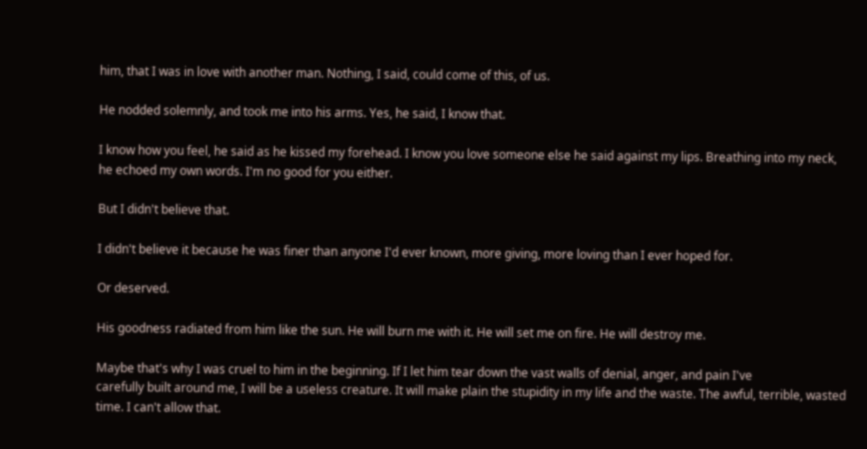him, that I was in love with another man. Nothing, I said, could come of this, of us.

He nodded solemnly, and took me into his arms. Yes, he said, I know that.

I know how you feel, he said as he kissed my forehead. I know you love someone else he said against my lips. Breathing into my neck, he echoed my own words. I'm no good for you either.

But I didn't believe that.

I didn't believe it because he was finer than anyone I'd ever known, more giving, more loving than I ever hoped for.

Or deserved.

His goodness radiated from him like the sun. He will burn me with it. He will set me on fire. He will destroy me.

Maybe that's why I was cruel to him in the beginning. If I let him tear down the vast walls of denial, anger, and pain I've
carefully built around me, I will be a useless creature. It will make plain the stupidity in my life and the waste. The awful, terrible, wasted time. I can't allow that.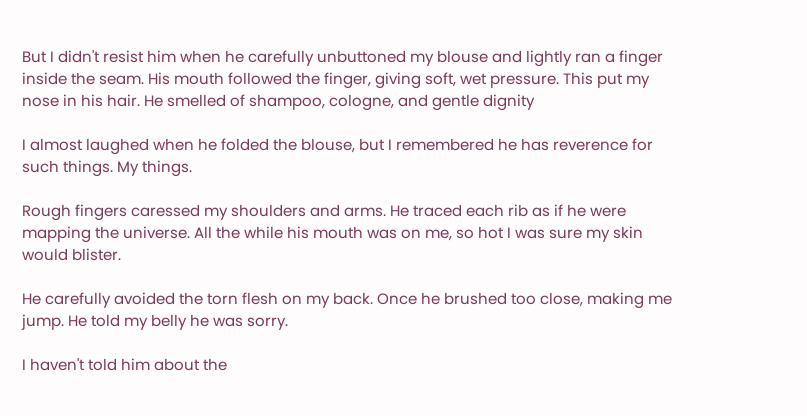But I didn't resist him when he carefully unbuttoned my blouse and lightly ran a finger inside the seam. His mouth followed the finger, giving soft, wet pressure. This put my nose in his hair. He smelled of shampoo, cologne, and gentle dignity

I almost laughed when he folded the blouse, but I remembered he has reverence for such things. My things.

Rough fingers caressed my shoulders and arms. He traced each rib as if he were mapping the universe. All the while his mouth was on me, so hot I was sure my skin would blister.

He carefully avoided the torn flesh on my back. Once he brushed too close, making me jump. He told my belly he was sorry.

I haven't told him about the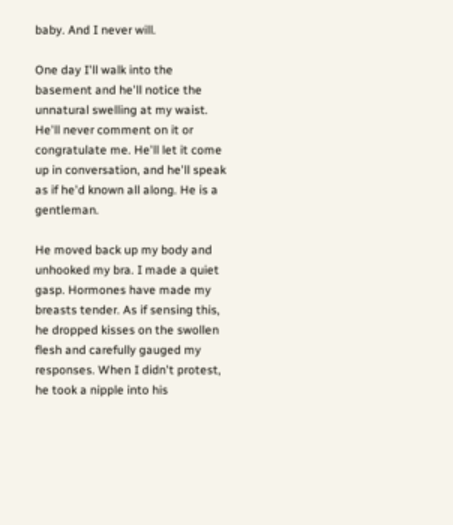baby. And I never will.

One day I'll walk into the basement and he'll notice the unnatural swelling at my waist. He'll never comment on it or congratulate me. He'll let it come up in conversation, and he'll speak as if he'd known all along. He is a gentleman.

He moved back up my body and unhooked my bra. I made a quiet gasp. Hormones have made my breasts tender. As if sensing this, he dropped kisses on the swollen flesh and carefully gauged my responses. When I didn't protest, he took a nipple into his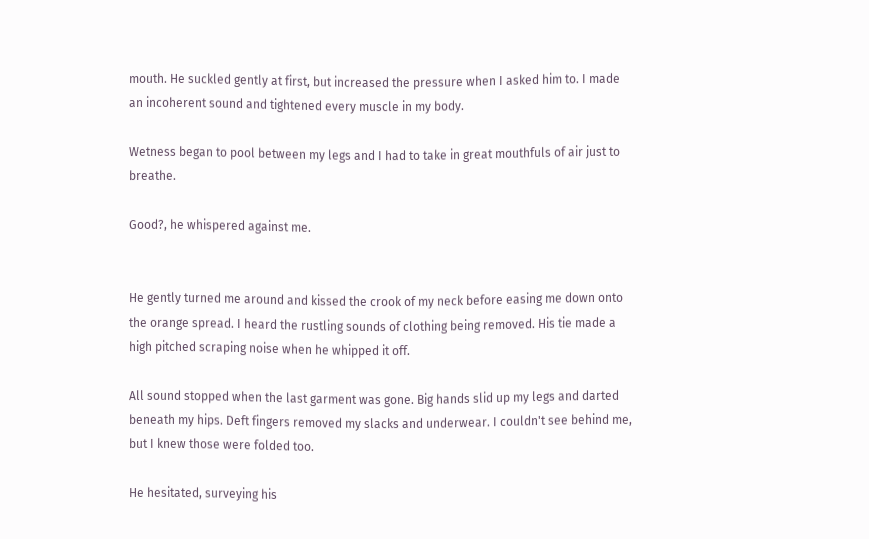mouth. He suckled gently at first, but increased the pressure when I asked him to. I made an incoherent sound and tightened every muscle in my body.

Wetness began to pool between my legs and I had to take in great mouthfuls of air just to breathe.

Good?, he whispered against me.


He gently turned me around and kissed the crook of my neck before easing me down onto the orange spread. I heard the rustling sounds of clothing being removed. His tie made a high pitched scraping noise when he whipped it off.

All sound stopped when the last garment was gone. Big hands slid up my legs and darted beneath my hips. Deft fingers removed my slacks and underwear. I couldn't see behind me, but I knew those were folded too.

He hesitated, surveying his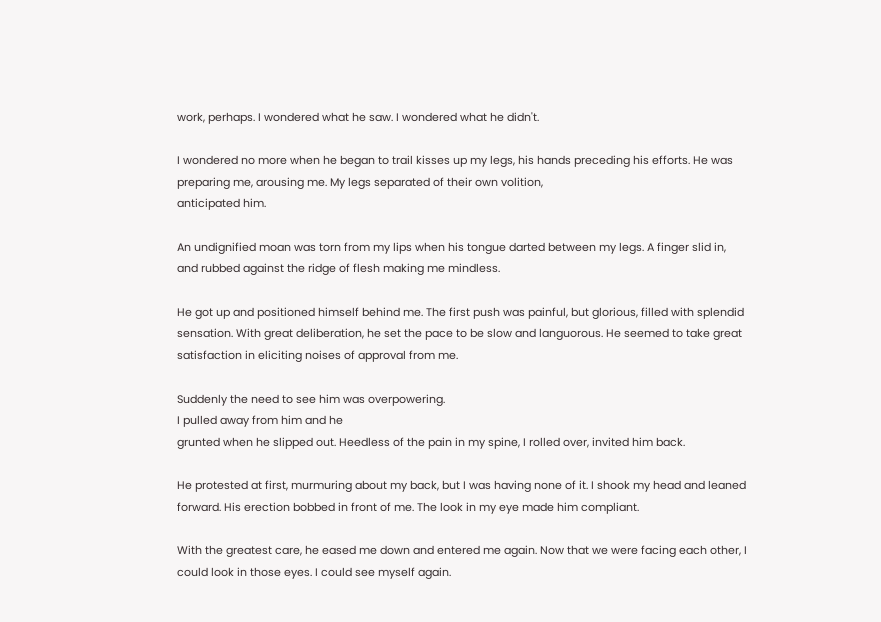work, perhaps. I wondered what he saw. I wondered what he didn't.

I wondered no more when he began to trail kisses up my legs, his hands preceding his efforts. He was preparing me, arousing me. My legs separated of their own volition,
anticipated him.

An undignified moan was torn from my lips when his tongue darted between my legs. A finger slid in, and rubbed against the ridge of flesh making me mindless.

He got up and positioned himself behind me. The first push was painful, but glorious, filled with splendid sensation. With great deliberation, he set the pace to be slow and languorous. He seemed to take great
satisfaction in eliciting noises of approval from me.

Suddenly the need to see him was overpowering.
I pulled away from him and he
grunted when he slipped out. Heedless of the pain in my spine, I rolled over, invited him back.

He protested at first, murmuring about my back, but I was having none of it. I shook my head and leaned forward. His erection bobbed in front of me. The look in my eye made him compliant.

With the greatest care, he eased me down and entered me again. Now that we were facing each other, I could look in those eyes. I could see myself again.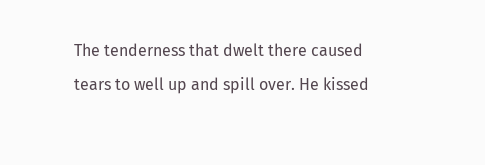The tenderness that dwelt there caused tears to well up and spill over. He kissed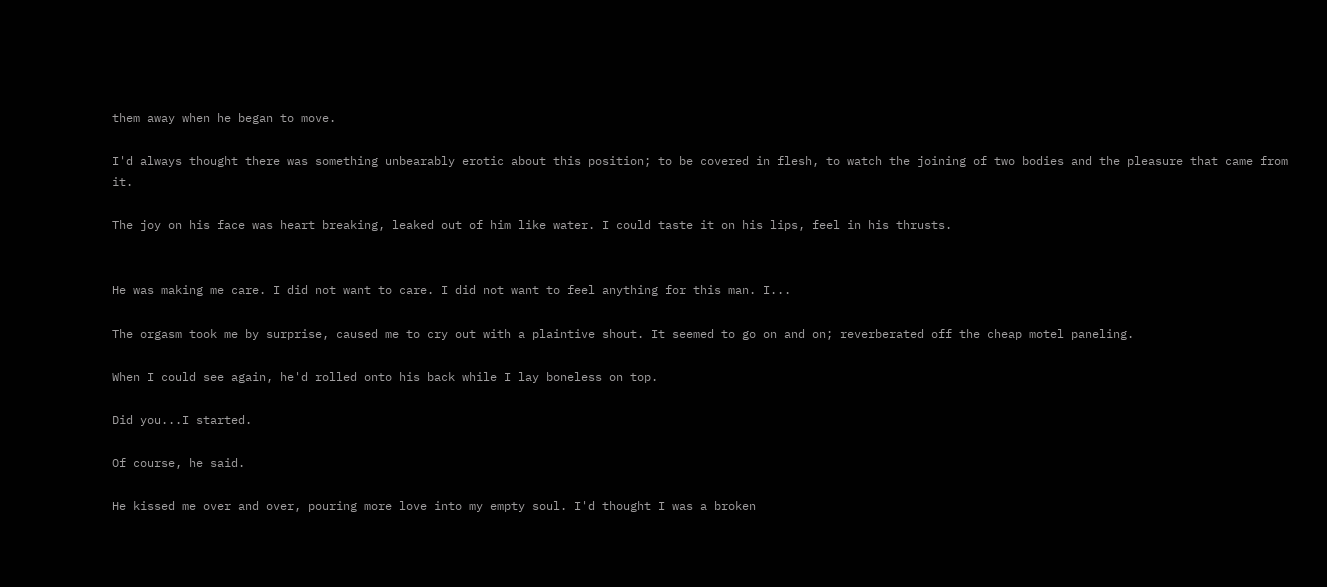them away when he began to move.

I'd always thought there was something unbearably erotic about this position; to be covered in flesh, to watch the joining of two bodies and the pleasure that came from it.

The joy on his face was heart breaking, leaked out of him like water. I could taste it on his lips, feel in his thrusts.


He was making me care. I did not want to care. I did not want to feel anything for this man. I...

The orgasm took me by surprise, caused me to cry out with a plaintive shout. It seemed to go on and on; reverberated off the cheap motel paneling.

When I could see again, he'd rolled onto his back while I lay boneless on top.

Did you...I started.

Of course, he said.

He kissed me over and over, pouring more love into my empty soul. I'd thought I was a broken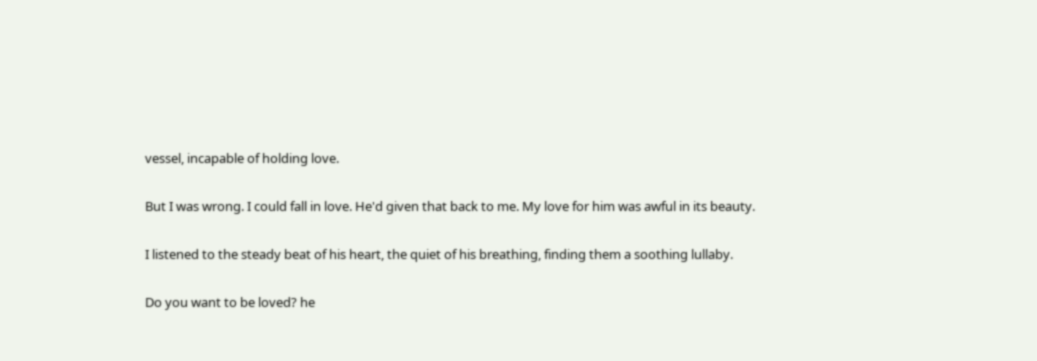vessel, incapable of holding love.

But I was wrong. I could fall in love. He'd given that back to me. My love for him was awful in its beauty.

I listened to the steady beat of his heart, the quiet of his breathing, finding them a soothing lullaby.

Do you want to be loved? he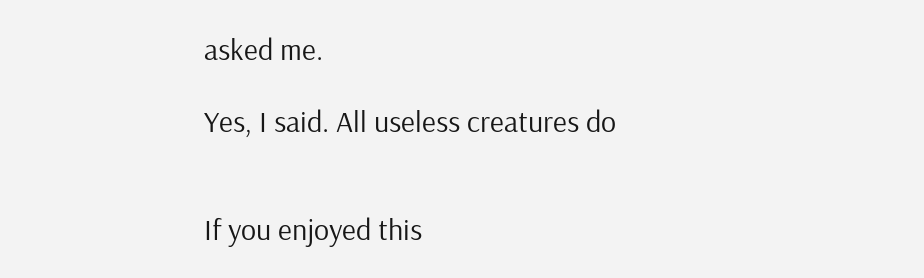asked me.

Yes, I said. All useless creatures do


If you enjoyed this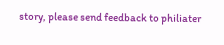story, please send feedback to philiater